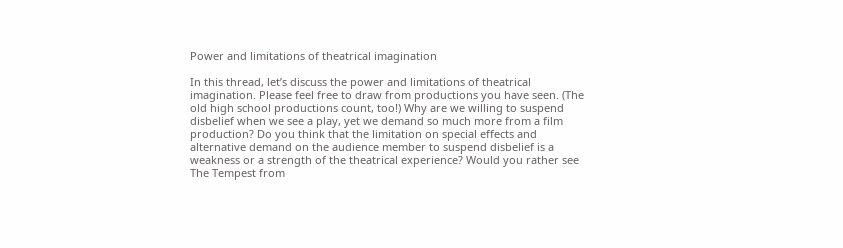Power and limitations of theatrical imagination

In this thread, let’s discuss the power and limitations of theatrical imagination. Please feel free to draw from productions you have seen. (The old high school productions count, too!) Why are we willing to suspend disbelief when we see a play, yet we demand so much more from a film production? Do you think that the limitation on special effects and alternative demand on the audience member to suspend disbelief is a weakness or a strength of the theatrical experience? Would you rather see The Tempest from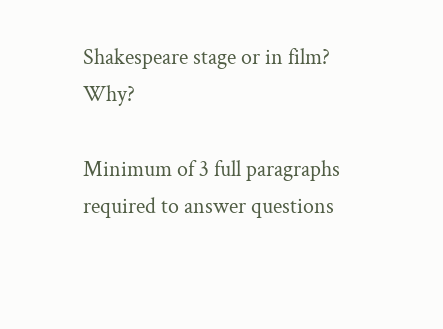Shakespeare stage or in film? Why?

Minimum of 3 full paragraphs required to answer questions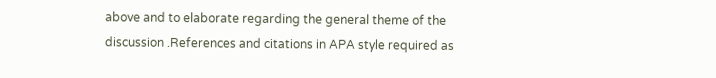above and to elaborate regarding the general theme of the discussion .References and citations in APA style required as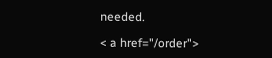needed.

< a href="/order">